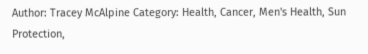Author: Tracey McAlpine Category: Health, Cancer, Men's Health, Sun Protection,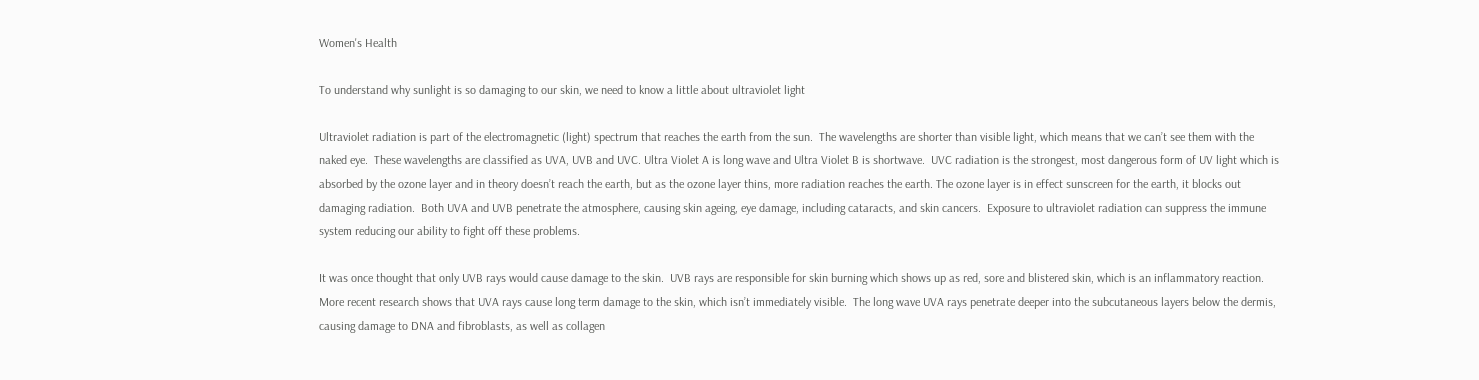Women's Health

To understand why sunlight is so damaging to our skin, we need to know a little about ultraviolet light

Ultraviolet radiation is part of the electromagnetic (light) spectrum that reaches the earth from the sun.  The wavelengths are shorter than visible light, which means that we can’t see them with the naked eye.  These wavelengths are classified as UVA, UVB and UVC. Ultra Violet A is long wave and Ultra Violet B is shortwave.  UVC radiation is the strongest, most dangerous form of UV light which is absorbed by the ozone layer and in theory doesn’t reach the earth, but as the ozone layer thins, more radiation reaches the earth. The ozone layer is in effect sunscreen for the earth, it blocks out damaging radiation.  Both UVA and UVB penetrate the atmosphere, causing skin ageing, eye damage, including cataracts, and skin cancers.  Exposure to ultraviolet radiation can suppress the immune system reducing our ability to fight off these problems.

It was once thought that only UVB rays would cause damage to the skin.  UVB rays are responsible for skin burning which shows up as red, sore and blistered skin, which is an inflammatory reaction.  More recent research shows that UVA rays cause long term damage to the skin, which isn’t immediately visible.  The long wave UVA rays penetrate deeper into the subcutaneous layers below the dermis, causing damage to DNA and fibroblasts, as well as collagen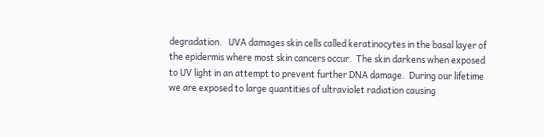degradation.   UVA damages skin cells called keratinocytes in the basal layer of the epidermis where most skin cancers occur.  The skin darkens when exposed to UV light in an attempt to prevent further DNA damage.  During our lifetime we are exposed to large quantities of ultraviolet radiation causing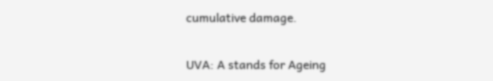cumulative damage.

UVA: A stands for Ageing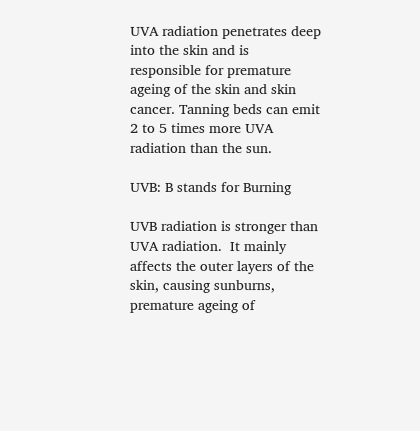UVA radiation penetrates deep into the skin and is responsible for premature ageing of the skin and skin cancer. Tanning beds can emit 2 to 5 times more UVA radiation than the sun.

UVB: B stands for Burning

UVB radiation is stronger than UVA radiation.  It mainly affects the outer layers of the skin, causing sunburns, premature ageing of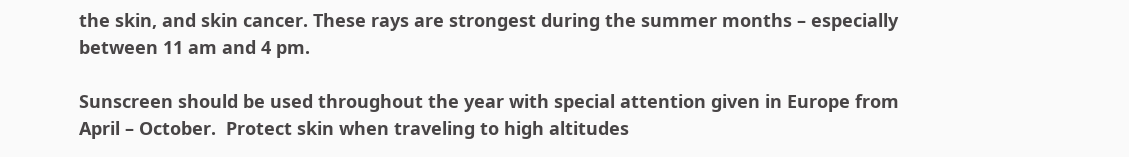the skin, and skin cancer. These rays are strongest during the summer months – especially between 11 am and 4 pm.

Sunscreen should be used throughout the year with special attention given in Europe from April – October.  Protect skin when traveling to high altitudes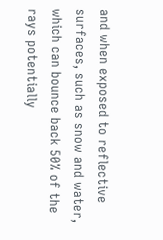and when exposed to reflective surfaces, such as snow and water, which can bounce back 50% of the rays potentially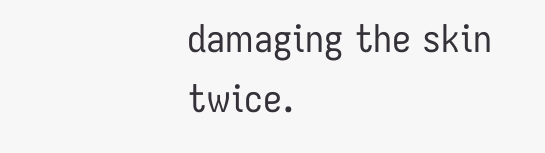damaging the skin twice.